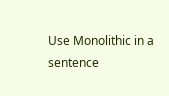Use Monolithic in a sentence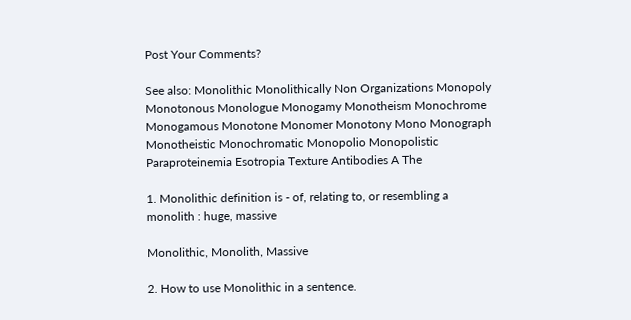Post Your Comments?

See also: Monolithic Monolithically Non Organizations Monopoly Monotonous Monologue Monogamy Monotheism Monochrome Monogamous Monotone Monomer Monotony Mono Monograph Monotheistic Monochromatic Monopolio Monopolistic Paraproteinemia Esotropia Texture Antibodies A The

1. Monolithic definition is - of, relating to, or resembling a monolith : huge, massive

Monolithic, Monolith, Massive

2. How to use Monolithic in a sentence.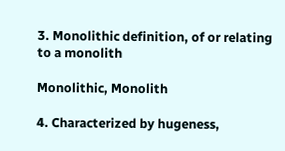3. Monolithic definition, of or relating to a monolith

Monolithic, Monolith

4. Characterized by hugeness,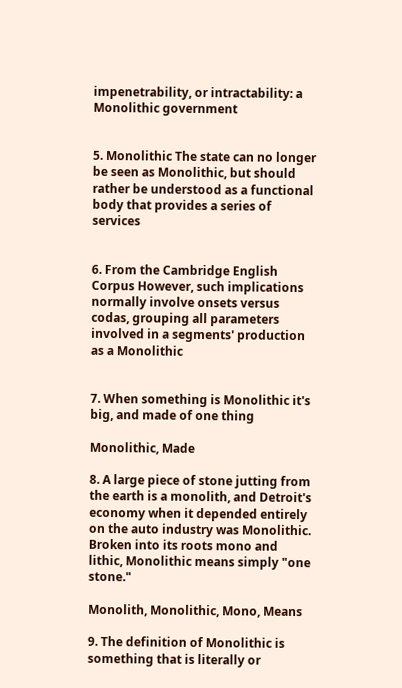impenetrability, or intractability: a Monolithic government


5. Monolithic The state can no longer be seen as Monolithic, but should rather be understood as a functional body that provides a series of services


6. From the Cambridge English Corpus However, such implications normally involve onsets versus codas, grouping all parameters involved in a segments' production as a Monolithic


7. When something is Monolithic it's big, and made of one thing

Monolithic, Made

8. A large piece of stone jutting from the earth is a monolith, and Detroit's economy when it depended entirely on the auto industry was Monolithic. Broken into its roots mono and lithic, Monolithic means simply "one stone."

Monolith, Monolithic, Mono, Means

9. The definition of Monolithic is something that is literally or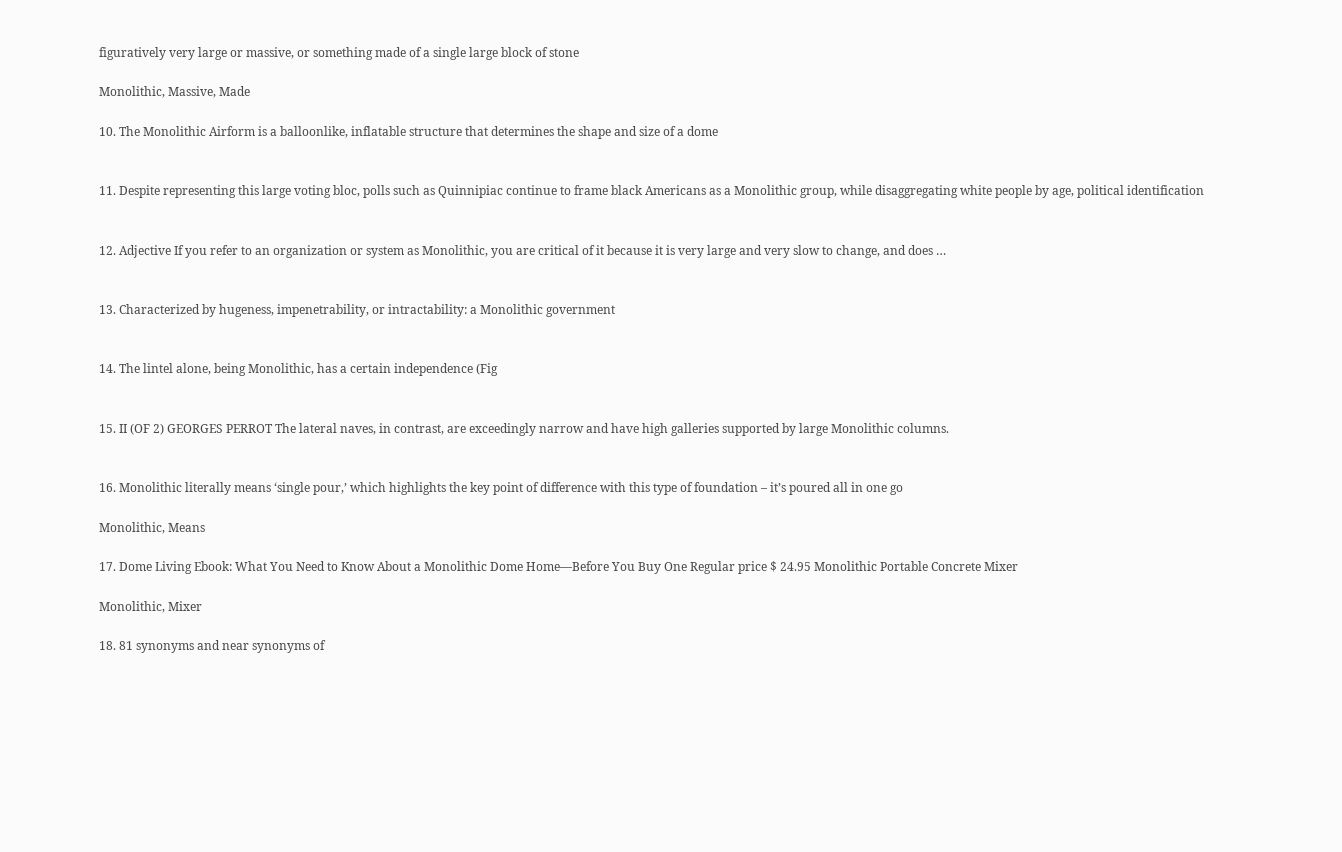figuratively very large or massive, or something made of a single large block of stone

Monolithic, Massive, Made

10. The Monolithic Airform is a balloonlike, inflatable structure that determines the shape and size of a dome


11. Despite representing this large voting bloc, polls such as Quinnipiac continue to frame black Americans as a Monolithic group, while disaggregating white people by age, political identification


12. Adjective If you refer to an organization or system as Monolithic, you are critical of it because it is very large and very slow to change, and does …


13. Characterized by hugeness, impenetrability, or intractability: a Monolithic government


14. The lintel alone, being Monolithic, has a certain independence (Fig


15. II (OF 2) GEORGES PERROT The lateral naves, in contrast, are exceedingly narrow and have high galleries supported by large Monolithic columns.


16. Monolithic literally means ‘single pour,’ which highlights the key point of difference with this type of foundation – it’s poured all in one go

Monolithic, Means

17. Dome Living Ebook: What You Need to Know About a Monolithic Dome Home—Before You Buy One Regular price $ 24.95 Monolithic Portable Concrete Mixer

Monolithic, Mixer

18. 81 synonyms and near synonyms of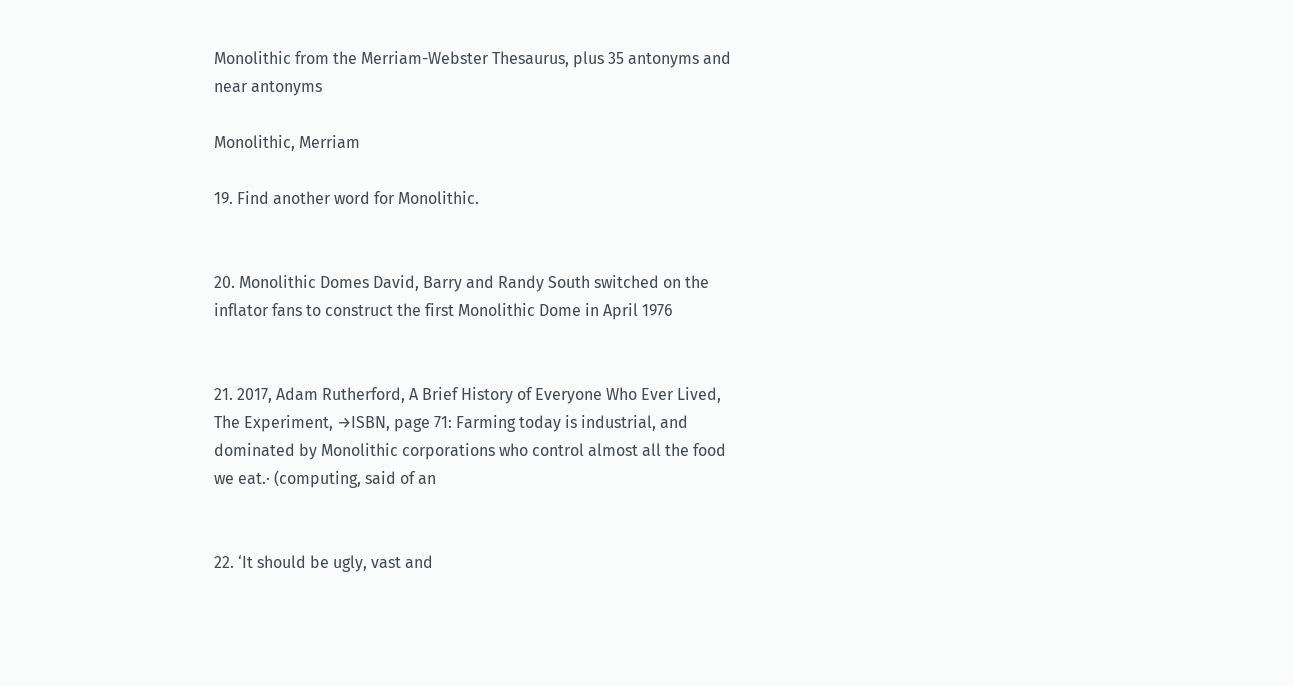Monolithic from the Merriam-Webster Thesaurus, plus 35 antonyms and near antonyms

Monolithic, Merriam

19. Find another word for Monolithic.


20. Monolithic Domes David, Barry and Randy South switched on the inflator fans to construct the first Monolithic Dome in April 1976


21. 2017, Adam Rutherford, A Brief History of Everyone Who Ever Lived, The Experiment, →ISBN, page 71: Farming today is industrial, and dominated by Monolithic corporations who control almost all the food we eat.· (computing, said of an


22. ‘It should be ugly, vast and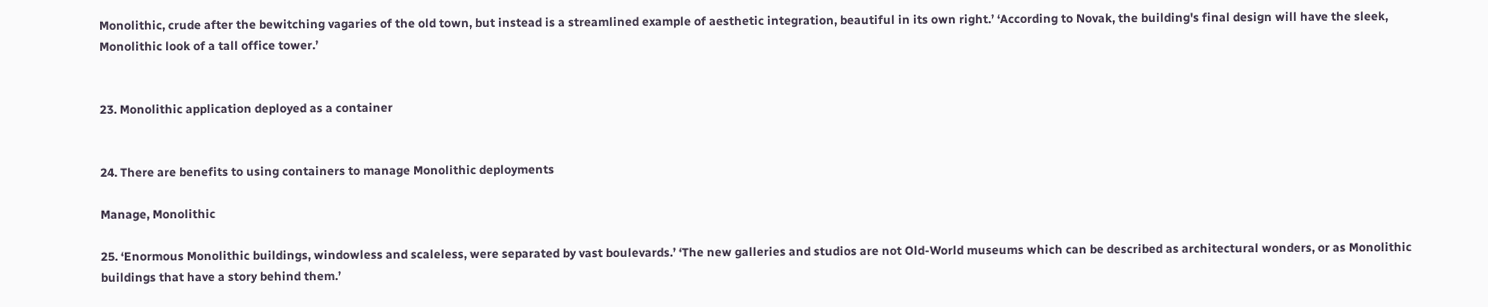Monolithic, crude after the bewitching vagaries of the old town, but instead is a streamlined example of aesthetic integration, beautiful in its own right.’ ‘According to Novak, the building's final design will have the sleek, Monolithic look of a tall office tower.’


23. Monolithic application deployed as a container


24. There are benefits to using containers to manage Monolithic deployments

Manage, Monolithic

25. ‘Enormous Monolithic buildings, windowless and scaleless, were separated by vast boulevards.’ ‘The new galleries and studios are not Old-World museums which can be described as architectural wonders, or as Monolithic buildings that have a story behind them.’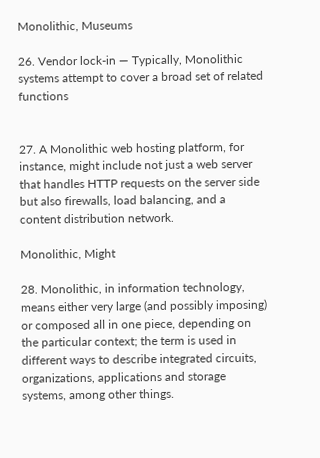Monolithic, Museums

26. Vendor lock-in — Typically, Monolithic systems attempt to cover a broad set of related functions


27. A Monolithic web hosting platform, for instance, might include not just a web server that handles HTTP requests on the server side but also firewalls, load balancing, and a content distribution network.

Monolithic, Might

28. Monolithic, in information technology, means either very large (and possibly imposing) or composed all in one piece, depending on the particular context; the term is used in different ways to describe integrated circuits, organizations, applications and storage systems, among other things.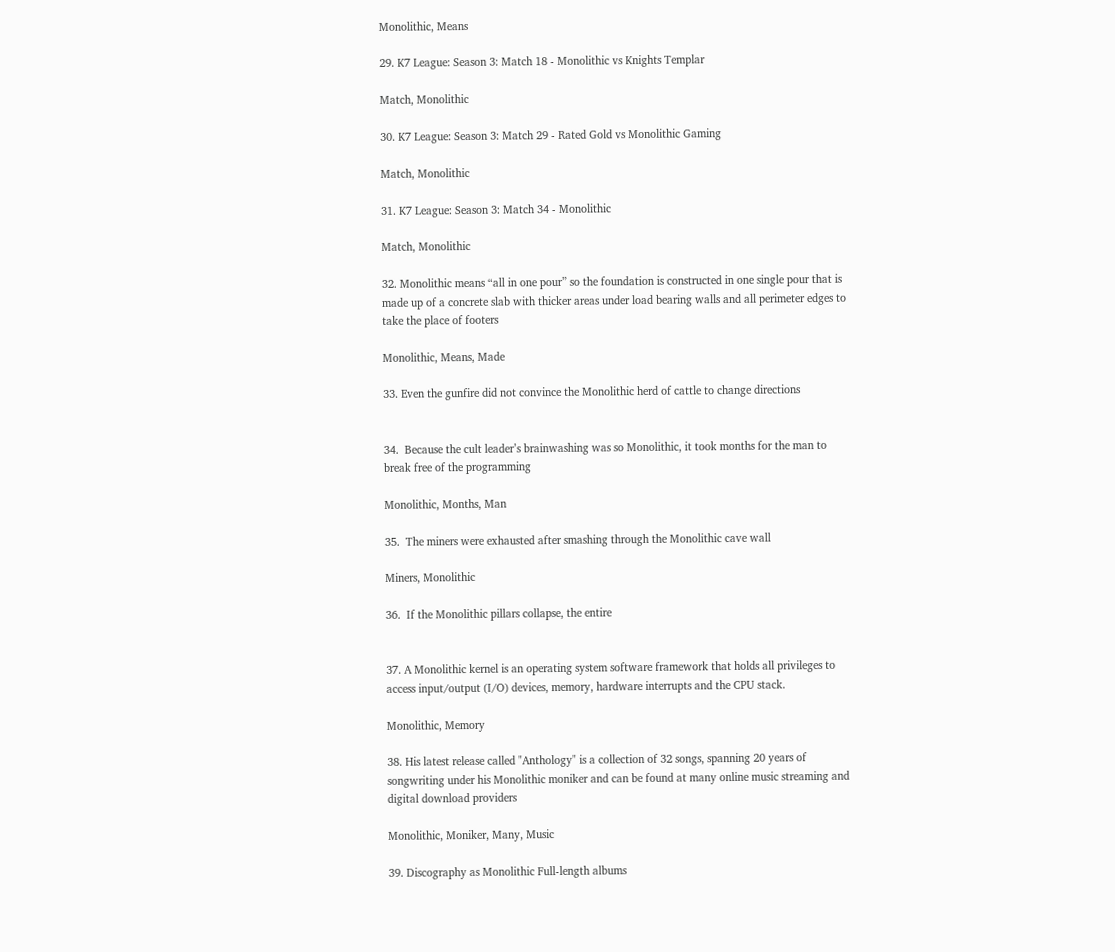Monolithic, Means

29. K7 League: Season 3: Match 18 - Monolithic vs Knights Templar

Match, Monolithic

30. K7 League: Season 3: Match 29 - Rated Gold vs Monolithic Gaming

Match, Monolithic

31. K7 League: Season 3: Match 34 - Monolithic

Match, Monolithic

32. Monolithic means “all in one pour” so the foundation is constructed in one single pour that is made up of a concrete slab with thicker areas under load bearing walls and all perimeter edges to take the place of footers

Monolithic, Means, Made

33. Even the gunfire did not convince the Monolithic herd of cattle to change directions


34.  Because the cult leader’s brainwashing was so Monolithic, it took months for the man to break free of the programming

Monolithic, Months, Man

35.  The miners were exhausted after smashing through the Monolithic cave wall

Miners, Monolithic

36.  If the Monolithic pillars collapse, the entire


37. A Monolithic kernel is an operating system software framework that holds all privileges to access input/output (I/O) devices, memory, hardware interrupts and the CPU stack.

Monolithic, Memory

38. His latest release called "Anthology" is a collection of 32 songs, spanning 20 years of songwriting under his Monolithic moniker and can be found at many online music streaming and digital download providers

Monolithic, Moniker, Many, Music

39. Discography as Monolithic Full-length albums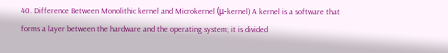40. Difference Between Monolithic kernel and Microkernel (μ-kernel) A kernel is a software that forms a layer between the hardware and the operating system; it is divided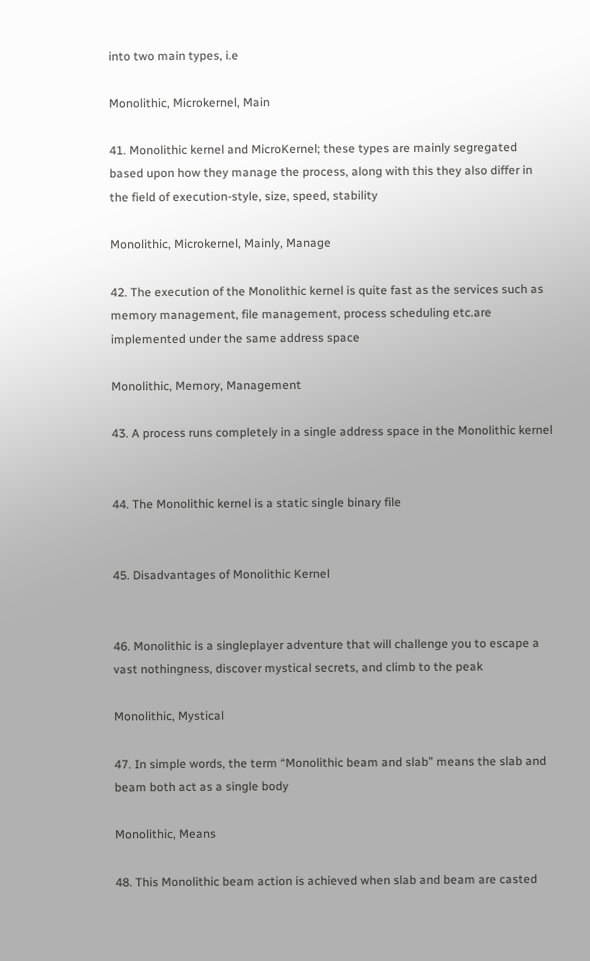into two main types, i.e

Monolithic, Microkernel, Main

41. Monolithic kernel and MicroKernel; these types are mainly segregated based upon how they manage the process, along with this they also differ in the field of execution-style, size, speed, stability

Monolithic, Microkernel, Mainly, Manage

42. The execution of the Monolithic kernel is quite fast as the services such as memory management, file management, process scheduling etc.are implemented under the same address space

Monolithic, Memory, Management

43. A process runs completely in a single address space in the Monolithic kernel


44. The Monolithic kernel is a static single binary file


45. Disadvantages of Monolithic Kernel


46. Monolithic is a singleplayer adventure that will challenge you to escape a vast nothingness, discover mystical secrets, and climb to the peak

Monolithic, Mystical

47. In simple words, the term “Monolithic beam and slab” means the slab and beam both act as a single body

Monolithic, Means

48. This Monolithic beam action is achieved when slab and beam are casted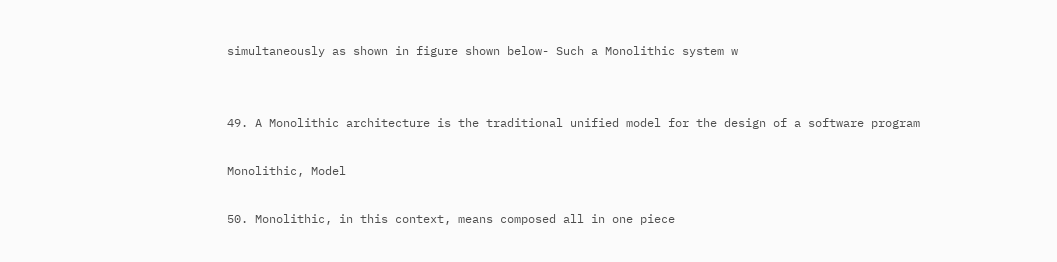simultaneously as shown in figure shown below- Such a Monolithic system w


49. A Monolithic architecture is the traditional unified model for the design of a software program

Monolithic, Model

50. Monolithic, in this context, means composed all in one piece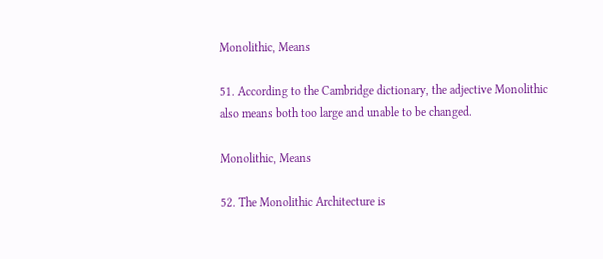Monolithic, Means

51. According to the Cambridge dictionary, the adjective Monolithic also means both too large and unable to be changed.

Monolithic, Means

52. The Monolithic Architecture is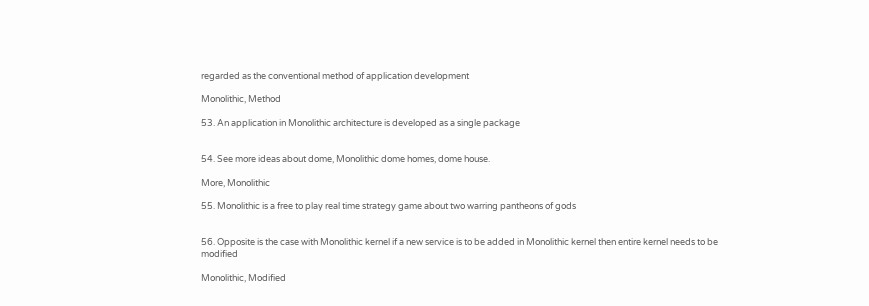regarded as the conventional method of application development

Monolithic, Method

53. An application in Monolithic architecture is developed as a single package


54. See more ideas about dome, Monolithic dome homes, dome house.

More, Monolithic

55. Monolithic is a free to play real time strategy game about two warring pantheons of gods


56. Opposite is the case with Monolithic kernel if a new service is to be added in Monolithic kernel then entire kernel needs to be modified

Monolithic, Modified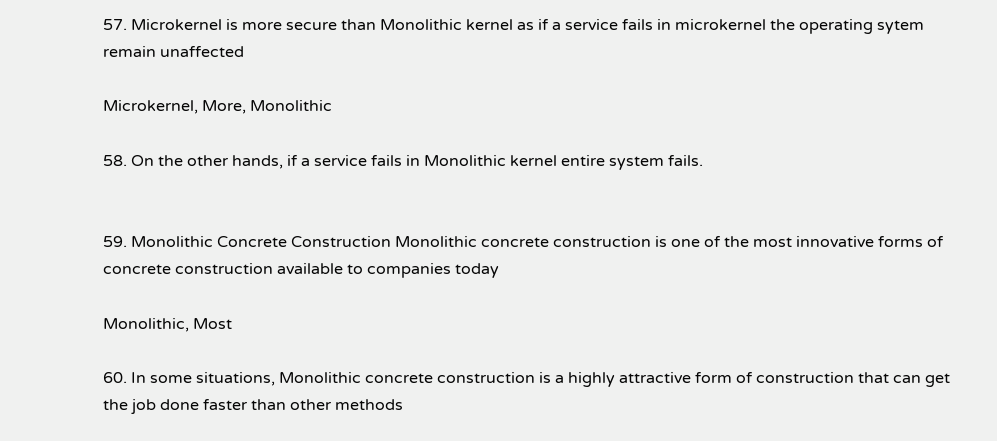57. Microkernel is more secure than Monolithic kernel as if a service fails in microkernel the operating sytem remain unaffected

Microkernel, More, Monolithic

58. On the other hands, if a service fails in Monolithic kernel entire system fails.


59. Monolithic Concrete Construction Monolithic concrete construction is one of the most innovative forms of concrete construction available to companies today

Monolithic, Most

60. In some situations, Monolithic concrete construction is a highly attractive form of construction that can get the job done faster than other methods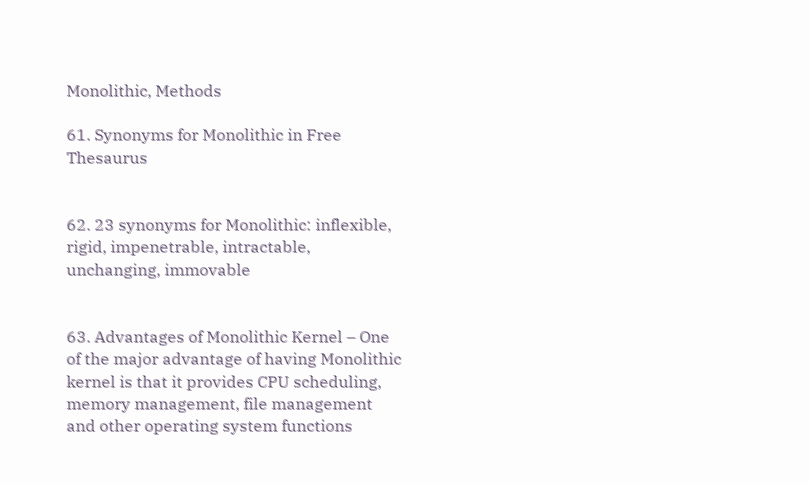Monolithic, Methods

61. Synonyms for Monolithic in Free Thesaurus


62. 23 synonyms for Monolithic: inflexible, rigid, impenetrable, intractable, unchanging, immovable


63. Advantages of Monolithic Kernel – One of the major advantage of having Monolithic kernel is that it provides CPU scheduling, memory management, file management and other operating system functions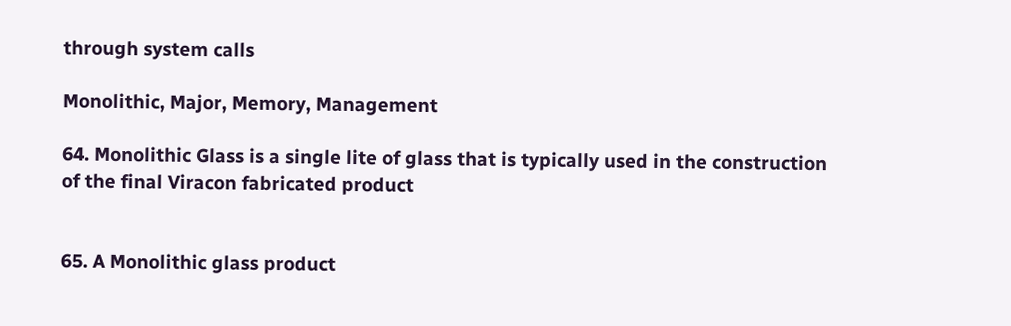through system calls

Monolithic, Major, Memory, Management

64. Monolithic Glass is a single lite of glass that is typically used in the construction of the final Viracon fabricated product


65. A Monolithic glass product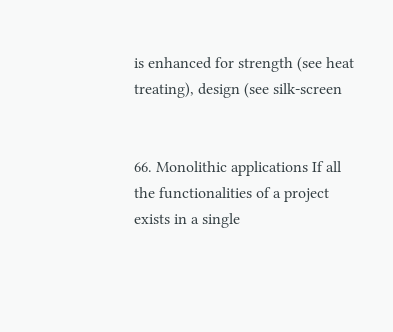is enhanced for strength (see heat treating), design (see silk-screen


66. Monolithic applications If all the functionalities of a project exists in a single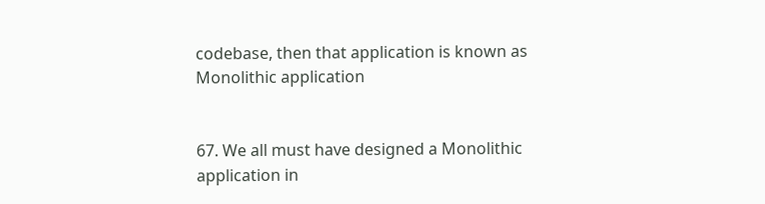codebase, then that application is known as Monolithic application


67. We all must have designed a Monolithic application in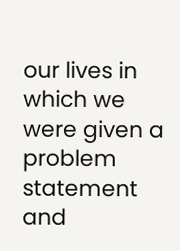our lives in which we were given a problem statement and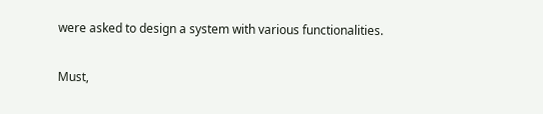were asked to design a system with various functionalities.

Must,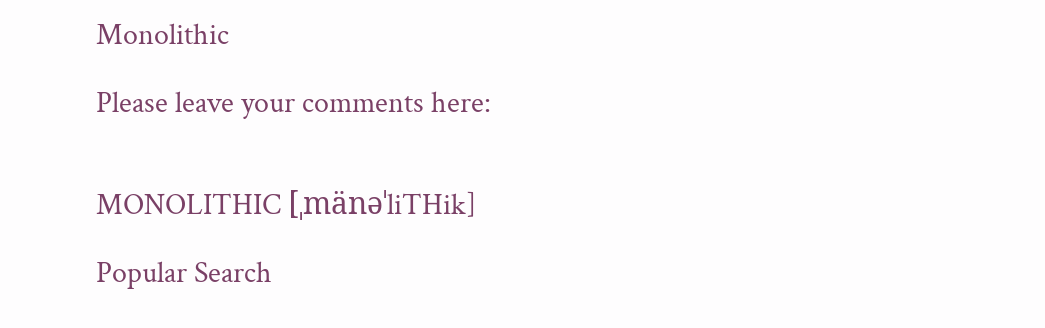Monolithic

Please leave your comments here:


MONOLITHIC [ˌmänəˈliTHik]

Popular Search